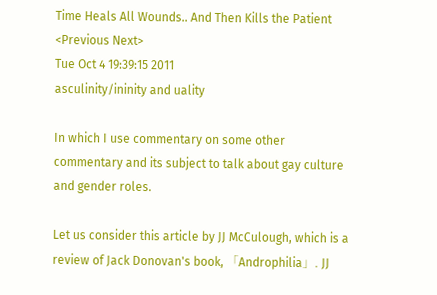Time Heals All Wounds.. And Then Kills the Patient
<Previous Next>
Tue Oct 4 19:39:15 2011
asculinity/ininity and uality

In which I use commentary on some other commentary and its subject to talk about gay culture and gender roles.

Let us consider this article by JJ McCulough, which is a review of Jack Donovan's book, 「Androphilia」. JJ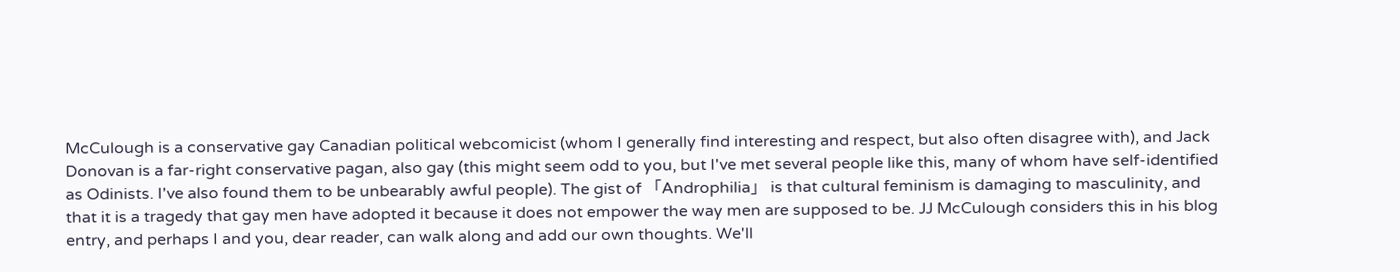McCulough is a conservative gay Canadian political webcomicist (whom I generally find interesting and respect, but also often disagree with), and Jack Donovan is a far-right conservative pagan, also gay (this might seem odd to you, but I've met several people like this, many of whom have self-identified as Odinists. I've also found them to be unbearably awful people). The gist of 「Androphilia」 is that cultural feminism is damaging to masculinity, and that it is a tragedy that gay men have adopted it because it does not empower the way men are supposed to be. JJ McCulough considers this in his blog entry, and perhaps I and you, dear reader, can walk along and add our own thoughts. We'll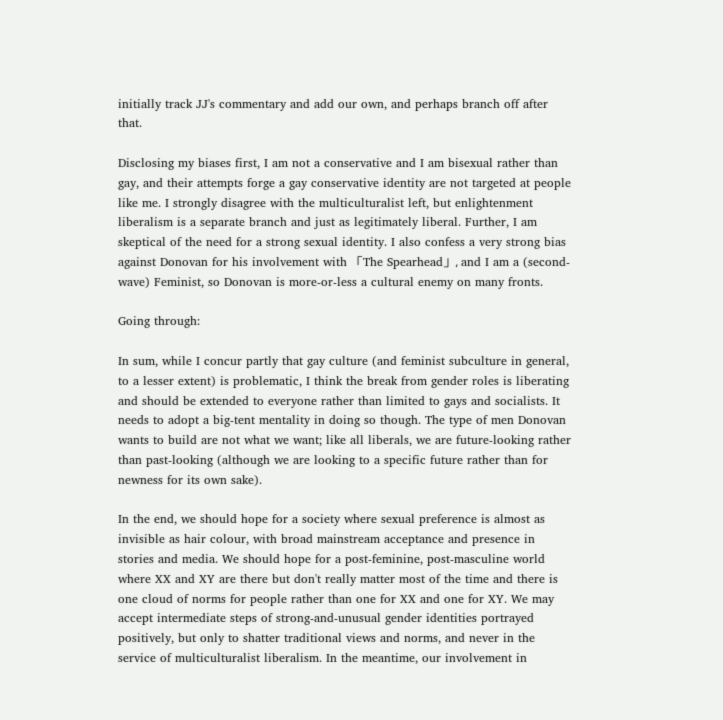initially track JJ's commentary and add our own, and perhaps branch off after that.

Disclosing my biases first, I am not a conservative and I am bisexual rather than gay, and their attempts forge a gay conservative identity are not targeted at people like me. I strongly disagree with the multiculturalist left, but enlightenment liberalism is a separate branch and just as legitimately liberal. Further, I am skeptical of the need for a strong sexual identity. I also confess a very strong bias against Donovan for his involvement with 「The Spearhead」, and I am a (second-wave) Feminist, so Donovan is more-or-less a cultural enemy on many fronts.

Going through:

In sum, while I concur partly that gay culture (and feminist subculture in general, to a lesser extent) is problematic, I think the break from gender roles is liberating and should be extended to everyone rather than limited to gays and socialists. It needs to adopt a big-tent mentality in doing so though. The type of men Donovan wants to build are not what we want; like all liberals, we are future-looking rather than past-looking (although we are looking to a specific future rather than for newness for its own sake).

In the end, we should hope for a society where sexual preference is almost as invisible as hair colour, with broad mainstream acceptance and presence in stories and media. We should hope for a post-feminine, post-masculine world where XX and XY are there but don't really matter most of the time and there is one cloud of norms for people rather than one for XX and one for XY. We may accept intermediate steps of strong-and-unusual gender identities portrayed positively, but only to shatter traditional views and norms, and never in the service of multiculturalist liberalism. In the meantime, our involvement in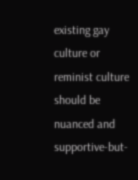existing gay culture or reminist culture should be nuanced and supportive-but-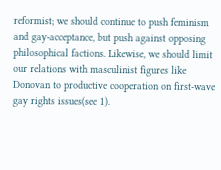reformist; we should continue to push feminism and gay-acceptance, but push against opposing philosophical factions. Likewise, we should limit our relations with masculinist figures like Donovan to productive cooperation on first-wave gay rights issues(see 1).